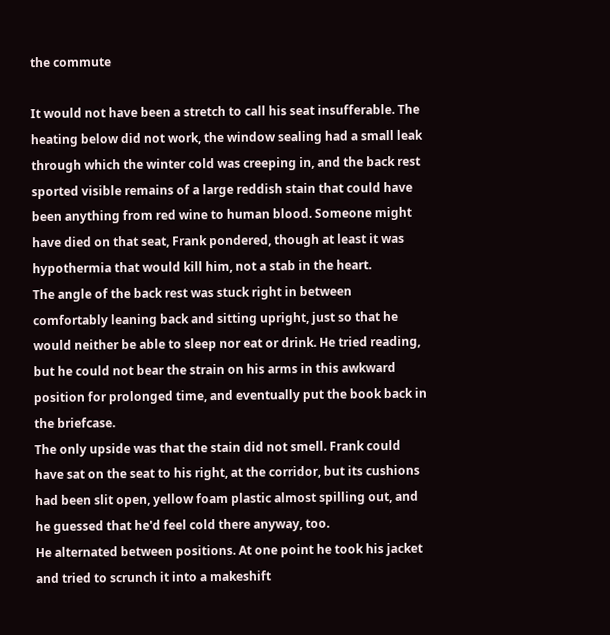the commute

It would not have been a stretch to call his seat insufferable. The heating below did not work, the window sealing had a small leak through which the winter cold was creeping in, and the back rest sported visible remains of a large reddish stain that could have been anything from red wine to human blood. Someone might have died on that seat, Frank pondered, though at least it was hypothermia that would kill him, not a stab in the heart.
The angle of the back rest was stuck right in between comfortably leaning back and sitting upright, just so that he would neither be able to sleep nor eat or drink. He tried reading, but he could not bear the strain on his arms in this awkward position for prolonged time, and eventually put the book back in the briefcase.
The only upside was that the stain did not smell. Frank could have sat on the seat to his right, at the corridor, but its cushions had been slit open, yellow foam plastic almost spilling out, and he guessed that he'd feel cold there anyway, too.
He alternated between positions. At one point he took his jacket and tried to scrunch it into a makeshift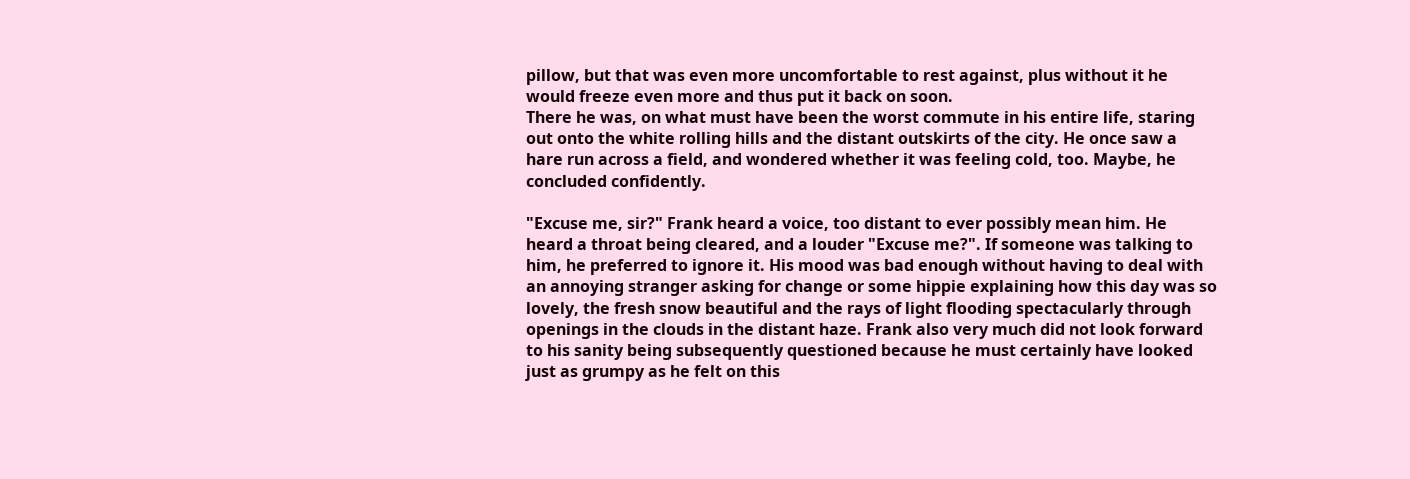pillow, but that was even more uncomfortable to rest against, plus without it he would freeze even more and thus put it back on soon.
There he was, on what must have been the worst commute in his entire life, staring out onto the white rolling hills and the distant outskirts of the city. He once saw a hare run across a field, and wondered whether it was feeling cold, too. Maybe, he concluded confidently.

"Excuse me, sir?" Frank heard a voice, too distant to ever possibly mean him. He heard a throat being cleared, and a louder "Excuse me?". If someone was talking to him, he preferred to ignore it. His mood was bad enough without having to deal with an annoying stranger asking for change or some hippie explaining how this day was so lovely, the fresh snow beautiful and the rays of light flooding spectacularly through openings in the clouds in the distant haze. Frank also very much did not look forward to his sanity being subsequently questioned because he must certainly have looked just as grumpy as he felt on this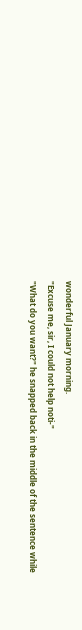wonderful January morning.
"Excuse me, sir, I could not help noti-"
"What do you want?" he snapped back in the middle of the sentence while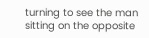turning to see the man sitting on the opposite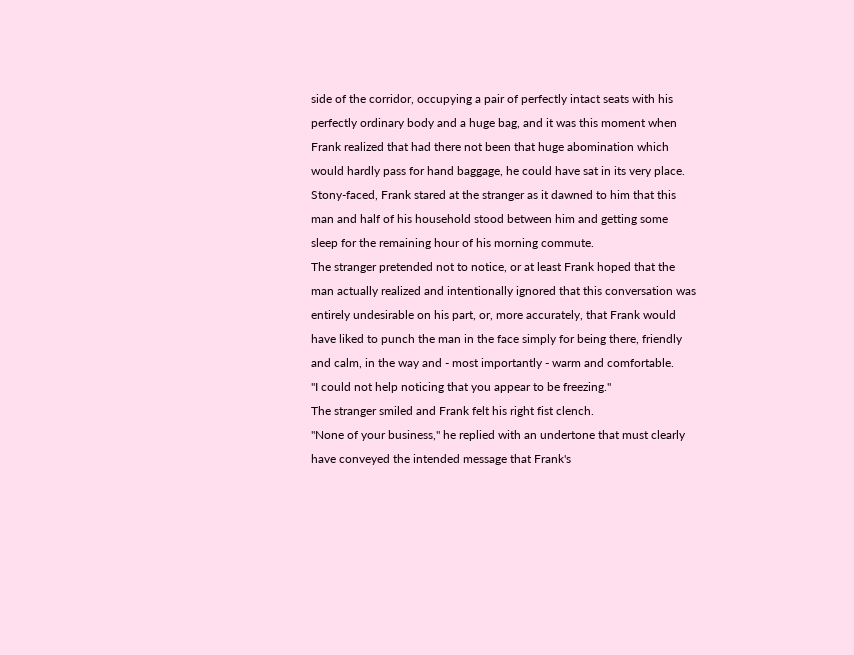side of the corridor, occupying a pair of perfectly intact seats with his perfectly ordinary body and a huge bag, and it was this moment when Frank realized that had there not been that huge abomination which would hardly pass for hand baggage, he could have sat in its very place. Stony-faced, Frank stared at the stranger as it dawned to him that this man and half of his household stood between him and getting some sleep for the remaining hour of his morning commute.
The stranger pretended not to notice, or at least Frank hoped that the man actually realized and intentionally ignored that this conversation was entirely undesirable on his part, or, more accurately, that Frank would have liked to punch the man in the face simply for being there, friendly and calm, in the way and - most importantly - warm and comfortable.
"I could not help noticing that you appear to be freezing."
The stranger smiled and Frank felt his right fist clench.
"None of your business," he replied with an undertone that must clearly have conveyed the intended message that Frank's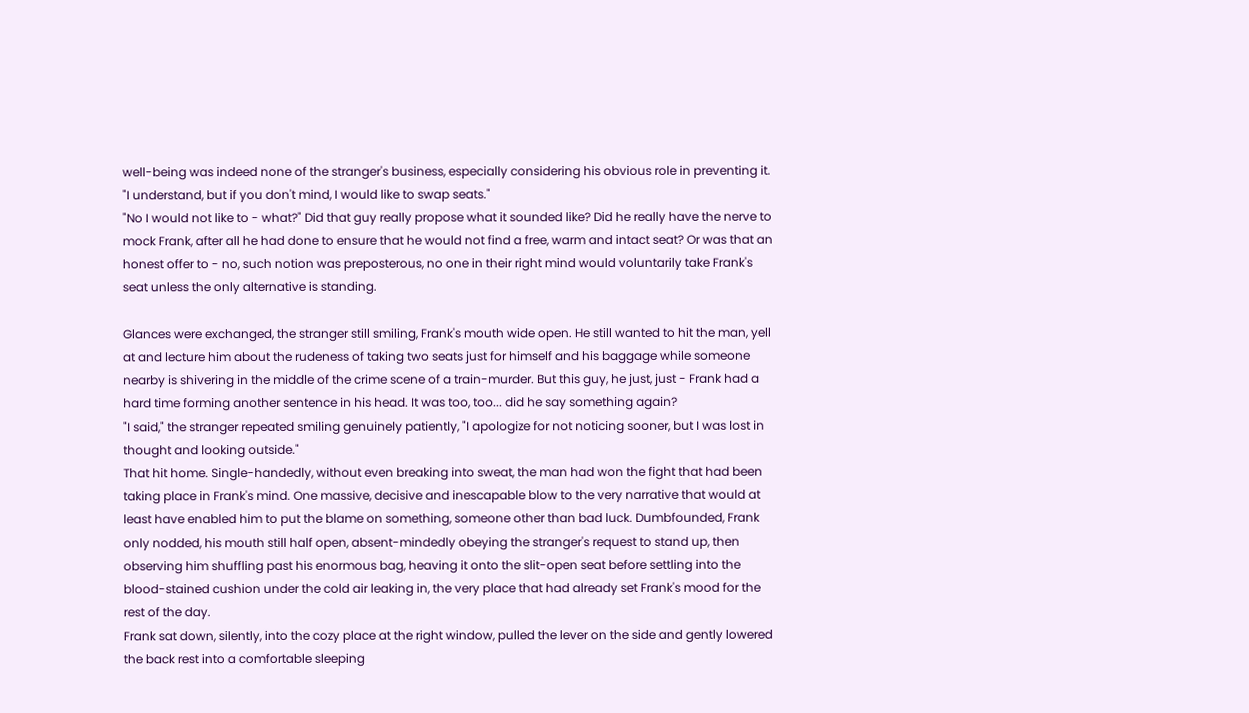well-being was indeed none of the stranger's business, especially considering his obvious role in preventing it.
"I understand, but if you don't mind, I would like to swap seats."
"No I would not like to - what?" Did that guy really propose what it sounded like? Did he really have the nerve to mock Frank, after all he had done to ensure that he would not find a free, warm and intact seat? Or was that an honest offer to - no, such notion was preposterous, no one in their right mind would voluntarily take Frank's seat unless the only alternative is standing.

Glances were exchanged, the stranger still smiling, Frank's mouth wide open. He still wanted to hit the man, yell at and lecture him about the rudeness of taking two seats just for himself and his baggage while someone nearby is shivering in the middle of the crime scene of a train-murder. But this guy, he just, just - Frank had a hard time forming another sentence in his head. It was too, too... did he say something again?
"I said," the stranger repeated smiling genuinely patiently, "I apologize for not noticing sooner, but I was lost in thought and looking outside."
That hit home. Single-handedly, without even breaking into sweat, the man had won the fight that had been taking place in Frank's mind. One massive, decisive and inescapable blow to the very narrative that would at least have enabled him to put the blame on something, someone other than bad luck. Dumbfounded, Frank only nodded, his mouth still half open, absent-mindedly obeying the stranger's request to stand up, then observing him shuffling past his enormous bag, heaving it onto the slit-open seat before settling into the blood-stained cushion under the cold air leaking in, the very place that had already set Frank's mood for the rest of the day.
Frank sat down, silently, into the cozy place at the right window, pulled the lever on the side and gently lowered the back rest into a comfortable sleeping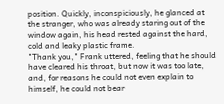position. Quickly, inconspiciously, he glanced at the stranger, who was already staring out of the window again, his head rested against the hard, cold and leaky plastic frame.
"Thank you," Frank uttered, feeling that he should have cleared his throat, but now it was too late, and, for reasons he could not even explain to himself, he could not bear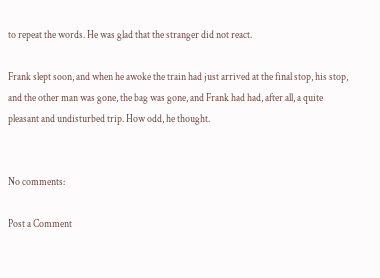to repeat the words. He was glad that the stranger did not react.

Frank slept soon, and when he awoke the train had just arrived at the final stop, his stop, and the other man was gone, the bag was gone, and Frank had had, after all, a quite pleasant and undisturbed trip. How odd, he thought.


No comments:

Post a Comment